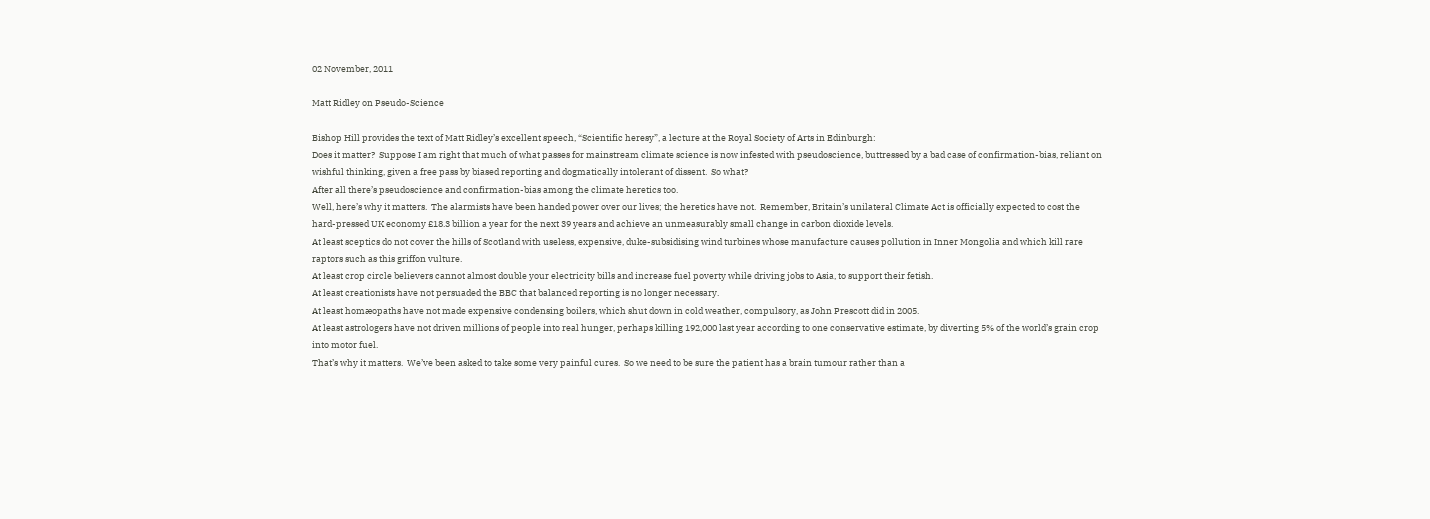02 November, 2011

Matt Ridley on Pseudo-Science

Bishop Hill provides the text of Matt Ridley’s excellent speech, “Scientific heresy”, a lecture at the Royal Society of Arts in Edinburgh:
Does it matter?  Suppose I am right that much of what passes for mainstream climate science is now infested with pseudoscience, buttressed by a bad case of confirmation-bias, reliant on wishful thinking, given a free pass by biased reporting and dogmatically intolerant of dissent.  So what?
After all there’s pseudoscience and confirmation-bias among the climate heretics too.
Well, here’s why it matters.  The alarmists have been handed power over our lives; the heretics have not.  Remember, Britain’s unilateral Climate Act is officially expected to cost the hard-pressed UK economy £18.3 billion a year for the next 39 years and achieve an unmeasurably small change in carbon dioxide levels.
At least sceptics do not cover the hills of Scotland with useless, expensive, duke-subsidising wind turbines whose manufacture causes pollution in Inner Mongolia and which kill rare raptors such as this griffon vulture.
At least crop circle believers cannot almost double your electricity bills and increase fuel poverty while driving jobs to Asia, to support their fetish.
At least creationists have not persuaded the BBC that balanced reporting is no longer necessary.
At least homæopaths have not made expensive condensing boilers, which shut down in cold weather, compulsory, as John Prescott did in 2005.
At least astrologers have not driven millions of people into real hunger, perhaps killing 192,000 last year according to one conservative estimate, by diverting 5% of the world’s grain crop into motor fuel.
That’s why it matters.  We’ve been asked to take some very painful cures.  So we need to be sure the patient has a brain tumour rather than a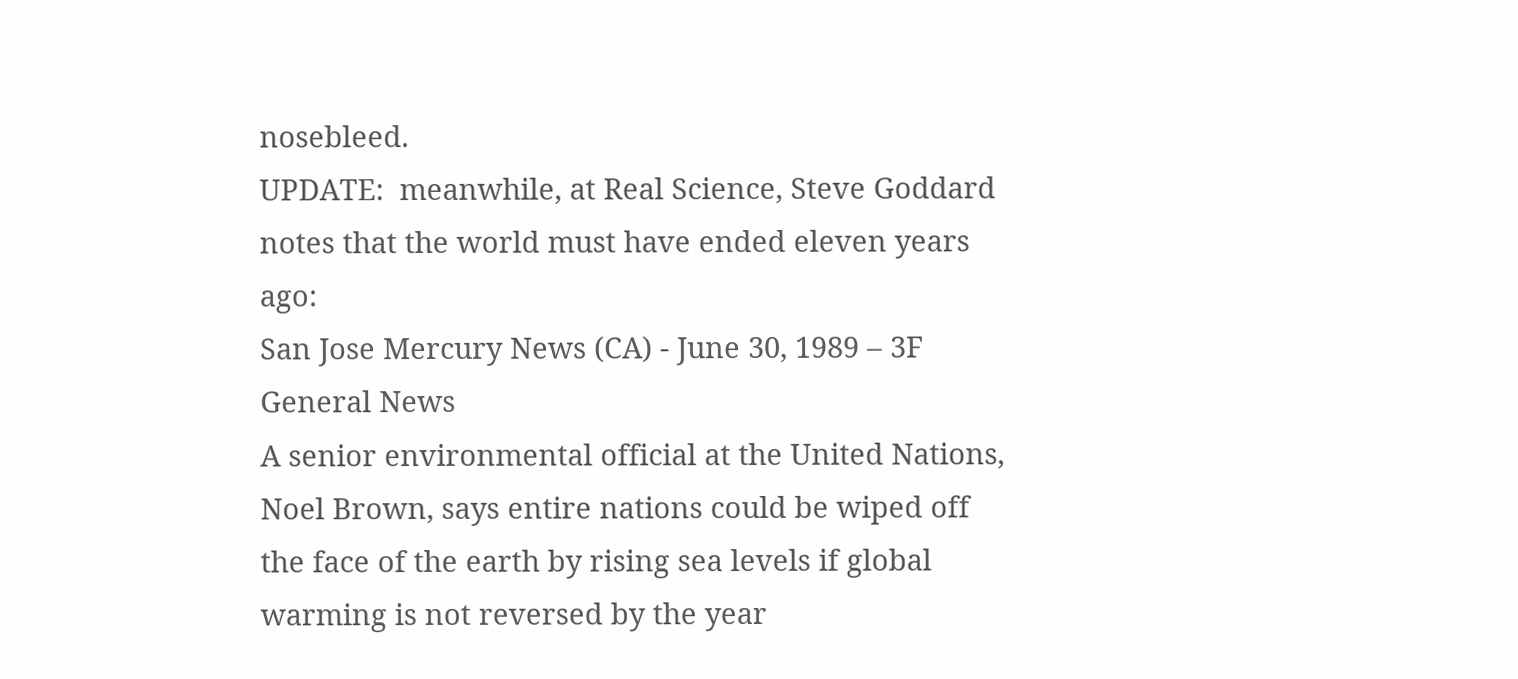nosebleed.
UPDATE:  meanwhile, at Real Science, Steve Goddard notes that the world must have ended eleven years ago:
San Jose Mercury News (CA) - June 30, 1989 – 3F General News
A senior environmental official at the United Nations, Noel Brown, says entire nations could be wiped off the face of the earth by rising sea levels if global warming is not reversed by the year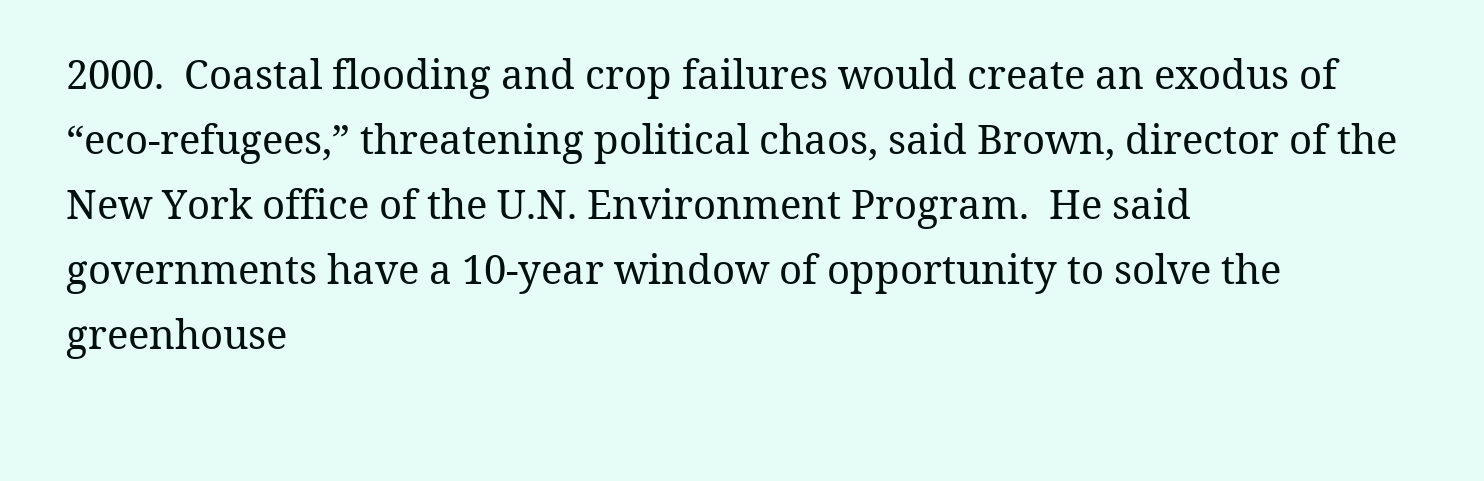2000.  Coastal flooding and crop failures would create an exodus of “eco-refugees,” threatening political chaos, said Brown, director of the New York office of the U.N. Environment Program.  He said governments have a 10-year window of opportunity to solve the greenhouse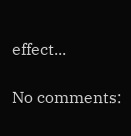effect...

No comments: